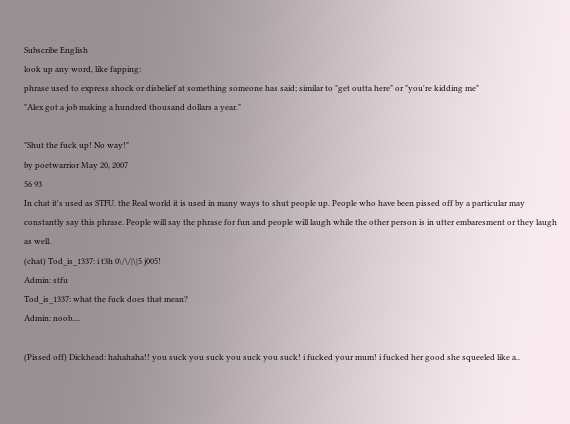Subscribe English
look up any word, like fapping:
phrase used to express shock or disbelief at something someone has said; similar to "get outta here" or "you're kidding me"
"Alex got a job making a hundred thousand dollars a year."

"Shut the fuck up! No way!"
by poetwarrior May 20, 2007
56 93
In chat it's used as STFU. the Real world it is used in many ways to shut people up. People who have been pissed off by a particular may constantly say this phrase. People will say the phrase for fun and people will laugh while the other person is in utter embaresment or they laugh as well.
(chat) Tod_is_1337: i t3h 0\/\/|\|5 j005!
Admin: stfu
Tod_is_1337: what the fuck does that mean?
Admin: noob....

(Pissed off) Dickhead: hahahaha!! you suck you suck you suck you suck! i fucked your mum! i fucked her good she squeeled like a..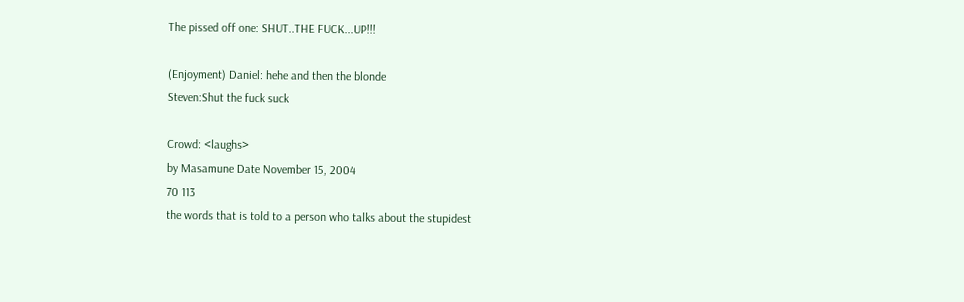The pissed off one: SHUT..THE FUCK...UP!!!

(Enjoyment) Daniel: hehe and then the blonde
Steven:Shut the fuck suck

Crowd: <laughs>
by Masamune Date November 15, 2004
70 113
the words that is told to a person who talks about the stupidest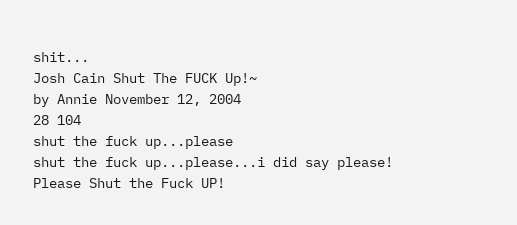shit...
Josh Cain Shut The FUCK Up!~
by Annie November 12, 2004
28 104
shut the fuck up...please
shut the fuck up...please...i did say please! Please Shut the Fuck UP!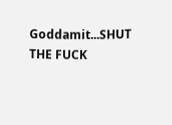Goddamit...SHUT THE FUCK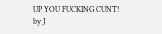UP YOU FUCKING CUNT!
by J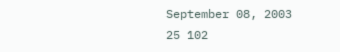September 08, 2003
25 102